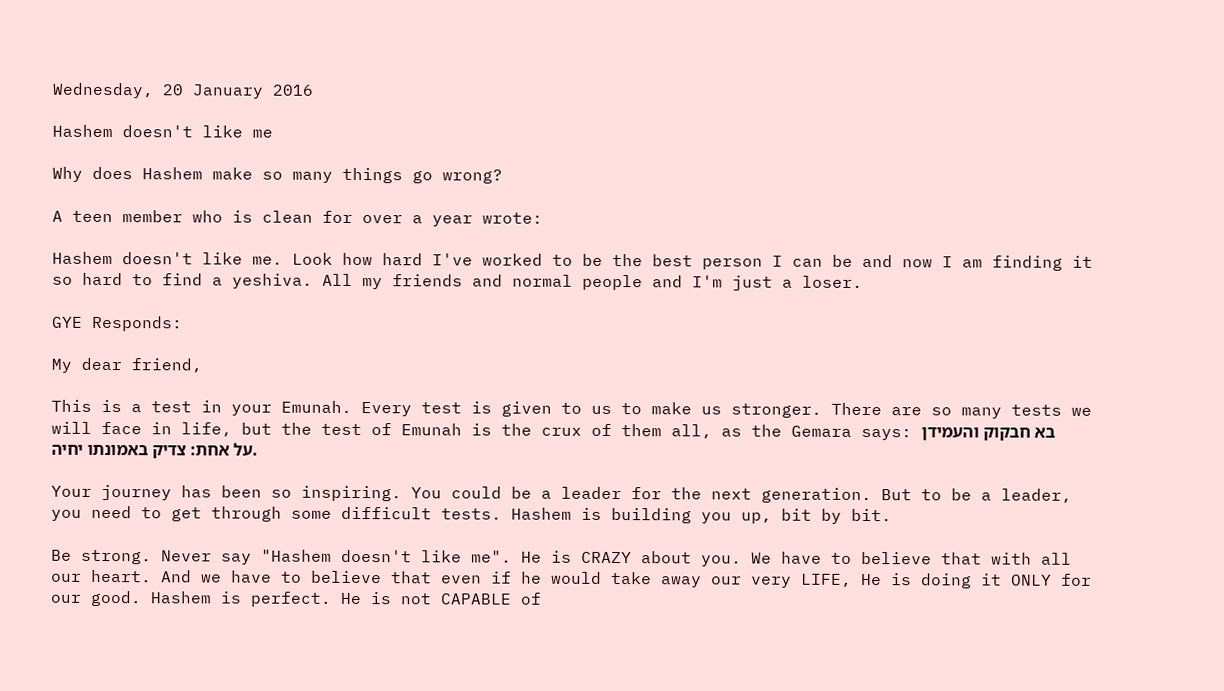Wednesday, 20 January 2016

Hashem doesn't like me

Why does Hashem make so many things go wrong?

A teen member who is clean for over a year wrote:

Hashem doesn't like me. Look how hard I've worked to be the best person I can be and now I am finding it so hard to find a yeshiva. All my friends and normal people and I'm just a loser.

GYE Responds:

My dear friend,

This is a test in your Emunah. Every test is given to us to make us stronger. There are so many tests we will face in life, but the test of Emunah is the crux of them all, as the Gemara says: בא חבקוק והעמידן על אחת: צדיק באמונתו יחיה.

Your journey has been so inspiring. You could be a leader for the next generation. But to be a leader, you need to get through some difficult tests. Hashem is building you up, bit by bit.

Be strong. Never say "Hashem doesn't like me". He is CRAZY about you. We have to believe that with all our heart. And we have to believe that even if he would take away our very LIFE, He is doing it ONLY for our good. Hashem is perfect. He is not CAPABLE of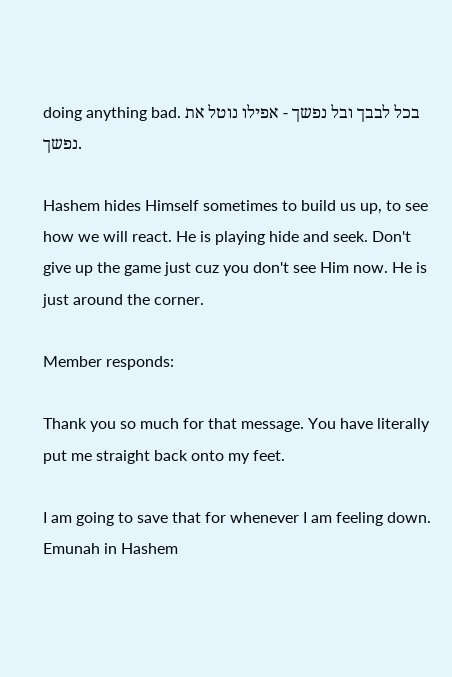doing anything bad. בכל לבבך ובל נפשך - אפילו נוטל את נפשך.

Hashem hides Himself sometimes to build us up, to see how we will react. He is playing hide and seek. Don't give up the game just cuz you don't see Him now. He is just around the corner.

Member responds:

Thank you so much for that message. You have literally put me straight back onto my feet.

I am going to save that for whenever I am feeling down. Emunah in Hashem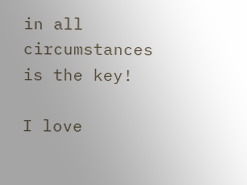in all circumstances is the key!

I love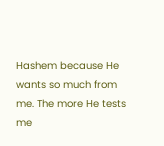Hashem because He wants so much from me. The more He tests me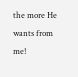the more He wants from me!